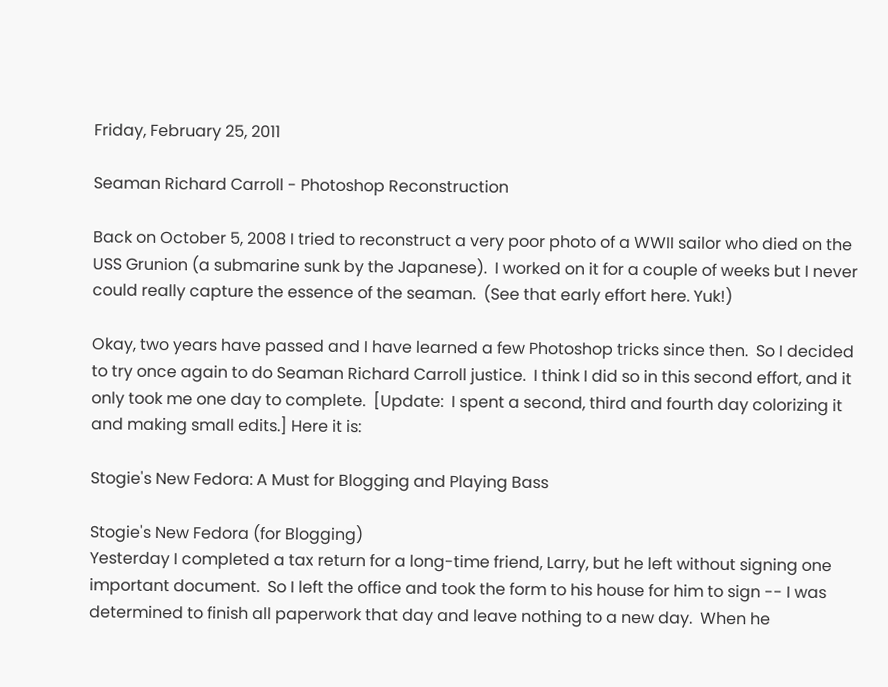Friday, February 25, 2011

Seaman Richard Carroll - Photoshop Reconstruction

Back on October 5, 2008 I tried to reconstruct a very poor photo of a WWII sailor who died on the USS Grunion (a submarine sunk by the Japanese).  I worked on it for a couple of weeks but I never could really capture the essence of the seaman.  (See that early effort here. Yuk!)

Okay, two years have passed and I have learned a few Photoshop tricks since then.  So I decided to try once again to do Seaman Richard Carroll justice.  I think I did so in this second effort, and it only took me one day to complete.  [Update:  I spent a second, third and fourth day colorizing it and making small edits.] Here it is:

Stogie's New Fedora: A Must for Blogging and Playing Bass

Stogie's New Fedora (for Blogging)
Yesterday I completed a tax return for a long-time friend, Larry, but he left without signing one important document.  So I left the office and took the form to his house for him to sign -- I was determined to finish all paperwork that day and leave nothing to a new day.  When he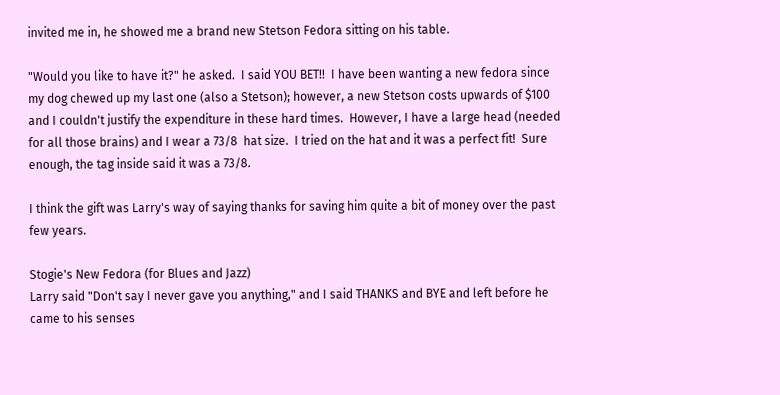invited me in, he showed me a brand new Stetson Fedora sitting on his table.

"Would you like to have it?" he asked.  I said YOU BET!!  I have been wanting a new fedora since my dog chewed up my last one (also a Stetson); however, a new Stetson costs upwards of $100 and I couldn't justify the expenditure in these hard times.  However, I have a large head (needed for all those brains) and I wear a 73/8  hat size.  I tried on the hat and it was a perfect fit!  Sure enough, the tag inside said it was a 73/8.

I think the gift was Larry's way of saying thanks for saving him quite a bit of money over the past few years.

Stogie's New Fedora (for Blues and Jazz)
Larry said "Don't say I never gave you anything," and I said THANKS and BYE and left before he came to his senses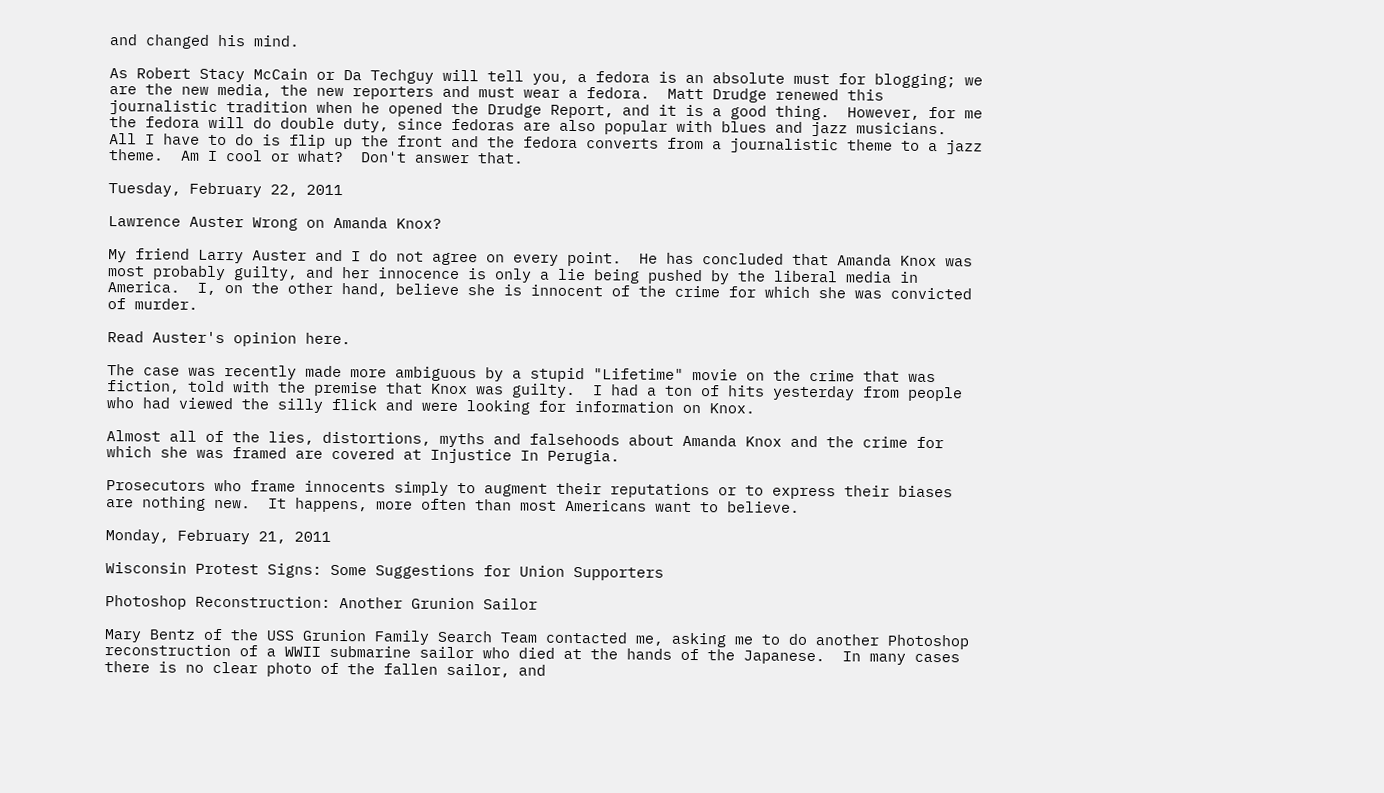and changed his mind.

As Robert Stacy McCain or Da Techguy will tell you, a fedora is an absolute must for blogging; we are the new media, the new reporters and must wear a fedora.  Matt Drudge renewed this journalistic tradition when he opened the Drudge Report, and it is a good thing.  However, for me the fedora will do double duty, since fedoras are also popular with blues and jazz musicians.  All I have to do is flip up the front and the fedora converts from a journalistic theme to a jazz theme.  Am I cool or what?  Don't answer that.

Tuesday, February 22, 2011

Lawrence Auster Wrong on Amanda Knox?

My friend Larry Auster and I do not agree on every point.  He has concluded that Amanda Knox was most probably guilty, and her innocence is only a lie being pushed by the liberal media in America.  I, on the other hand, believe she is innocent of the crime for which she was convicted of murder.

Read Auster's opinion here.

The case was recently made more ambiguous by a stupid "Lifetime" movie on the crime that was fiction, told with the premise that Knox was guilty.  I had a ton of hits yesterday from people who had viewed the silly flick and were looking for information on Knox.

Almost all of the lies, distortions, myths and falsehoods about Amanda Knox and the crime for which she was framed are covered at Injustice In Perugia.

Prosecutors who frame innocents simply to augment their reputations or to express their biases are nothing new.  It happens, more often than most Americans want to believe.

Monday, February 21, 2011

Wisconsin Protest Signs: Some Suggestions for Union Supporters

Photoshop Reconstruction: Another Grunion Sailor

Mary Bentz of the USS Grunion Family Search Team contacted me, asking me to do another Photoshop reconstruction of a WWII submarine sailor who died at the hands of the Japanese.  In many cases there is no clear photo of the fallen sailor, and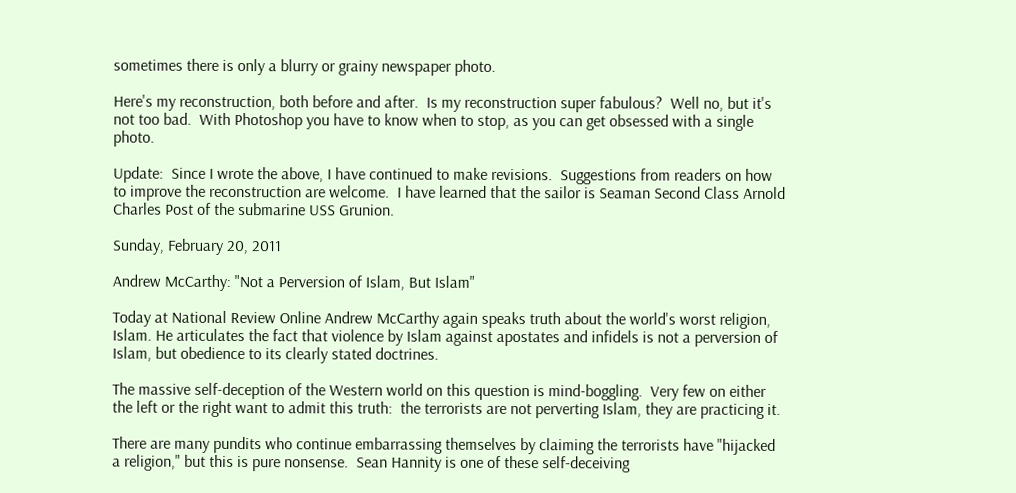sometimes there is only a blurry or grainy newspaper photo.

Here's my reconstruction, both before and after.  Is my reconstruction super fabulous?  Well no, but it's not too bad.  With Photoshop you have to know when to stop, as you can get obsessed with a single photo.

Update:  Since I wrote the above, I have continued to make revisions.  Suggestions from readers on how to improve the reconstruction are welcome.  I have learned that the sailor is Seaman Second Class Arnold Charles Post of the submarine USS Grunion.

Sunday, February 20, 2011

Andrew McCarthy: "Not a Perversion of Islam, But Islam"

Today at National Review Online Andrew McCarthy again speaks truth about the world's worst religion, Islam. He articulates the fact that violence by Islam against apostates and infidels is not a perversion of Islam, but obedience to its clearly stated doctrines.

The massive self-deception of the Western world on this question is mind-boggling.  Very few on either the left or the right want to admit this truth:  the terrorists are not perverting Islam, they are practicing it.

There are many pundits who continue embarrassing themselves by claiming the terrorists have "hijacked a religion," but this is pure nonsense.  Sean Hannity is one of these self-deceiving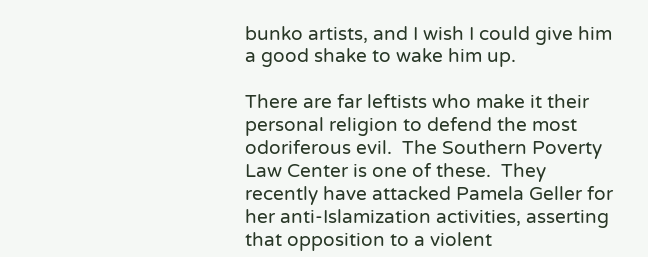bunko artists, and I wish I could give him a good shake to wake him up.

There are far leftists who make it their personal religion to defend the most odoriferous evil.  The Southern Poverty Law Center is one of these.  They recently have attacked Pamela Geller for her anti-Islamization activities, asserting that opposition to a violent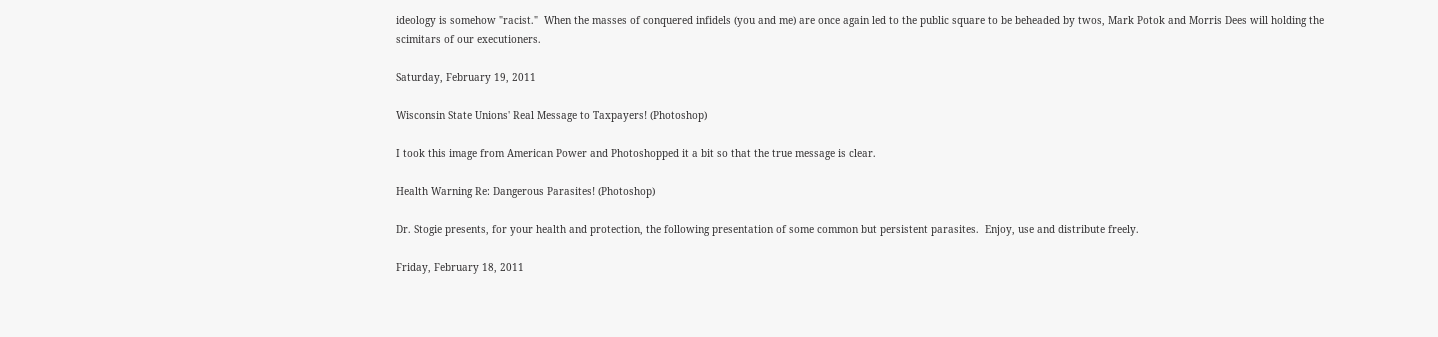ideology is somehow "racist."  When the masses of conquered infidels (you and me) are once again led to the public square to be beheaded by twos, Mark Potok and Morris Dees will holding the scimitars of our executioners.

Saturday, February 19, 2011

Wisconsin State Unions' Real Message to Taxpayers! (Photoshop)

I took this image from American Power and Photoshopped it a bit so that the true message is clear.

Health Warning Re: Dangerous Parasites! (Photoshop)

Dr. Stogie presents, for your health and protection, the following presentation of some common but persistent parasites.  Enjoy, use and distribute freely.

Friday, February 18, 2011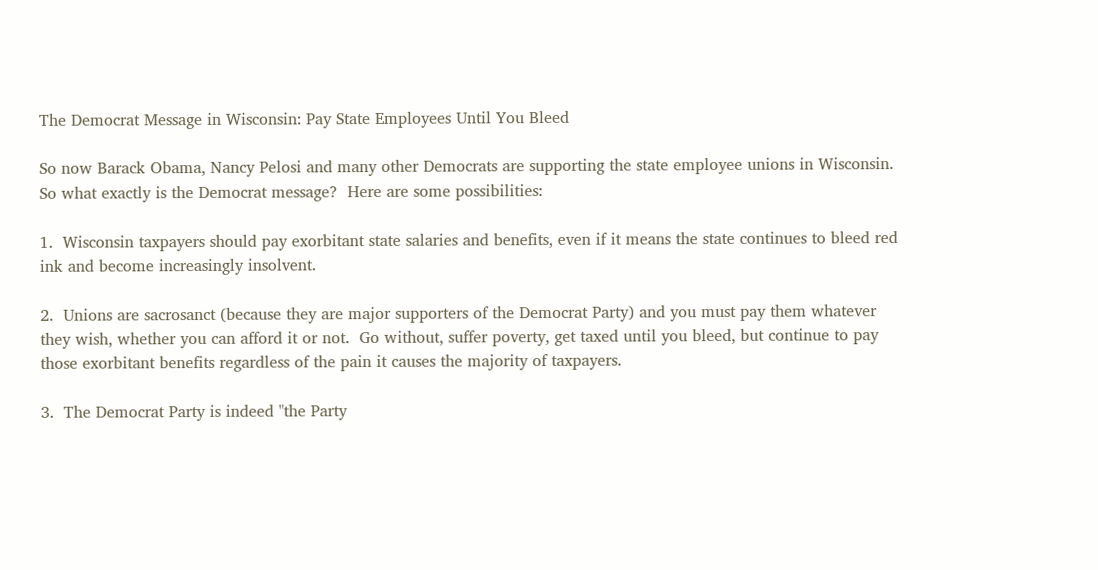The Democrat Message in Wisconsin: Pay State Employees Until You Bleed

So now Barack Obama, Nancy Pelosi and many other Democrats are supporting the state employee unions in Wisconsin.  So what exactly is the Democrat message?  Here are some possibilities:

1.  Wisconsin taxpayers should pay exorbitant state salaries and benefits, even if it means the state continues to bleed red ink and become increasingly insolvent.

2.  Unions are sacrosanct (because they are major supporters of the Democrat Party) and you must pay them whatever they wish, whether you can afford it or not.  Go without, suffer poverty, get taxed until you bleed, but continue to pay those exorbitant benefits regardless of the pain it causes the majority of taxpayers.

3.  The Democrat Party is indeed "the Party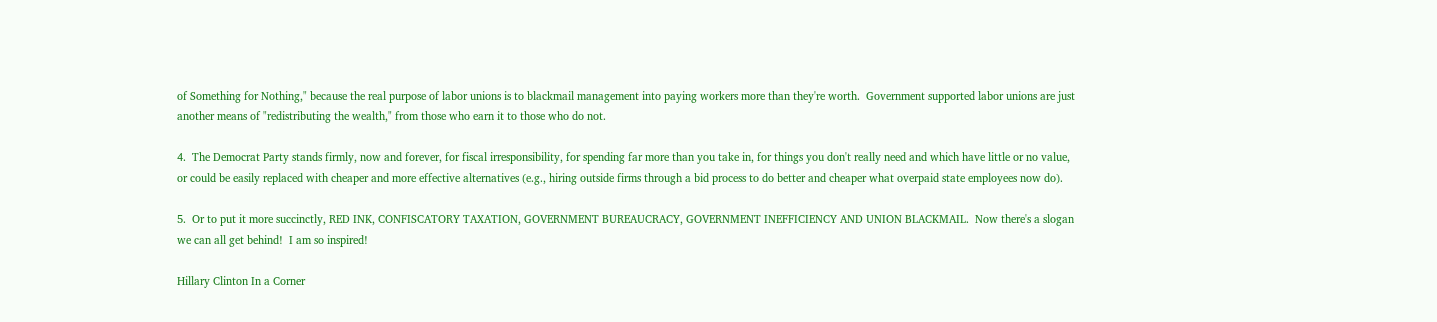of Something for Nothing," because the real purpose of labor unions is to blackmail management into paying workers more than they're worth.  Government supported labor unions are just another means of "redistributing the wealth," from those who earn it to those who do not.

4.  The Democrat Party stands firmly, now and forever, for fiscal irresponsibility, for spending far more than you take in, for things you don't really need and which have little or no value, or could be easily replaced with cheaper and more effective alternatives (e.g., hiring outside firms through a bid process to do better and cheaper what overpaid state employees now do).

5.  Or to put it more succinctly, RED INK, CONFISCATORY TAXATION, GOVERNMENT BUREAUCRACY, GOVERNMENT INEFFICIENCY AND UNION BLACKMAIL.  Now there's a slogan we can all get behind!  I am so inspired!

Hillary Clinton In a Corner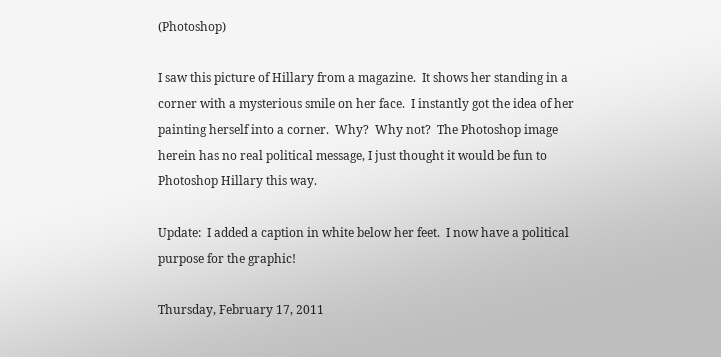(Photoshop)

I saw this picture of Hillary from a magazine.  It shows her standing in a corner with a mysterious smile on her face.  I instantly got the idea of her painting herself into a corner.  Why?  Why not?  The Photoshop image herein has no real political message, I just thought it would be fun to Photoshop Hillary this way.

Update:  I added a caption in white below her feet.  I now have a political purpose for the graphic!

Thursday, February 17, 2011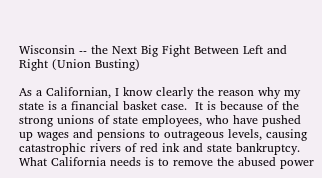Wisconsin -- the Next Big Fight Between Left and Right (Union Busting)

As a Californian, I know clearly the reason why my state is a financial basket case.  It is because of the strong unions of state employees, who have pushed up wages and pensions to outrageous levels, causing catastrophic rivers of red ink and state bankruptcy.  What California needs is to remove the abused power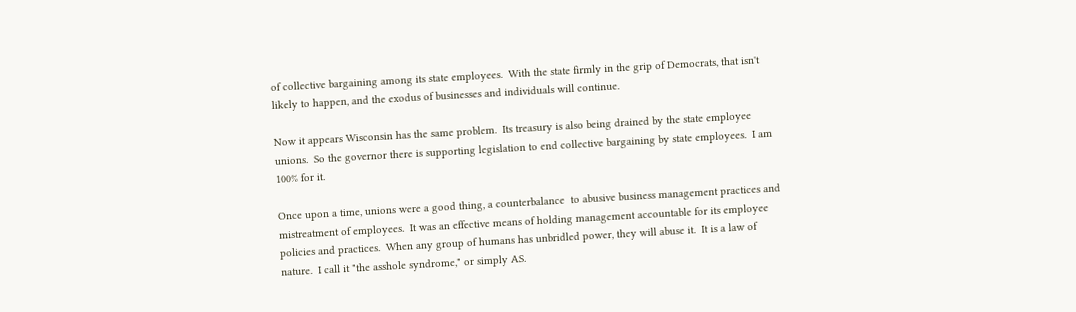of collective bargaining among its state employees.  With the state firmly in the grip of Democrats, that isn't likely to happen, and the exodus of businesses and individuals will continue.

Now it appears Wisconsin has the same problem.  Its treasury is also being drained by the state employee unions.  So the governor there is supporting legislation to end collective bargaining by state employees.  I am 100% for it.

Once upon a time, unions were a good thing, a counterbalance  to abusive business management practices and mistreatment of employees.  It was an effective means of holding management accountable for its employee policies and practices.  When any group of humans has unbridled power, they will abuse it.  It is a law of nature.  I call it "the asshole syndrome," or simply AS.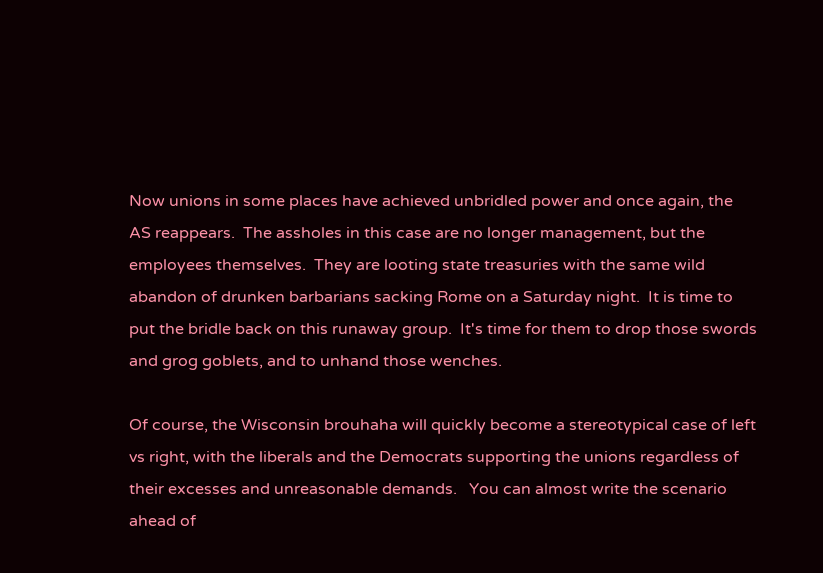Now unions in some places have achieved unbridled power and once again, the AS reappears.  The assholes in this case are no longer management, but the employees themselves.  They are looting state treasuries with the same wild abandon of drunken barbarians sacking Rome on a Saturday night.  It is time to put the bridle back on this runaway group.  It's time for them to drop those swords and grog goblets, and to unhand those wenches.

Of course, the Wisconsin brouhaha will quickly become a stereotypical case of left vs right, with the liberals and the Democrats supporting the unions regardless of their excesses and unreasonable demands.   You can almost write the scenario ahead of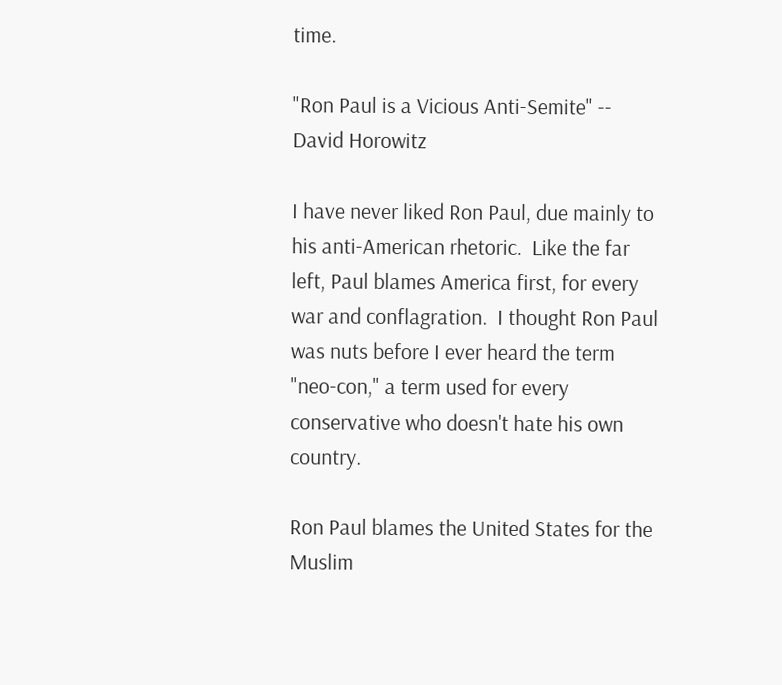time.

"Ron Paul is a Vicious Anti-Semite" -- David Horowitz

I have never liked Ron Paul, due mainly to his anti-American rhetoric.  Like the far left, Paul blames America first, for every war and conflagration.  I thought Ron Paul was nuts before I ever heard the term "neo-con," a term used for every conservative who doesn't hate his own country.

Ron Paul blames the United States for the Muslim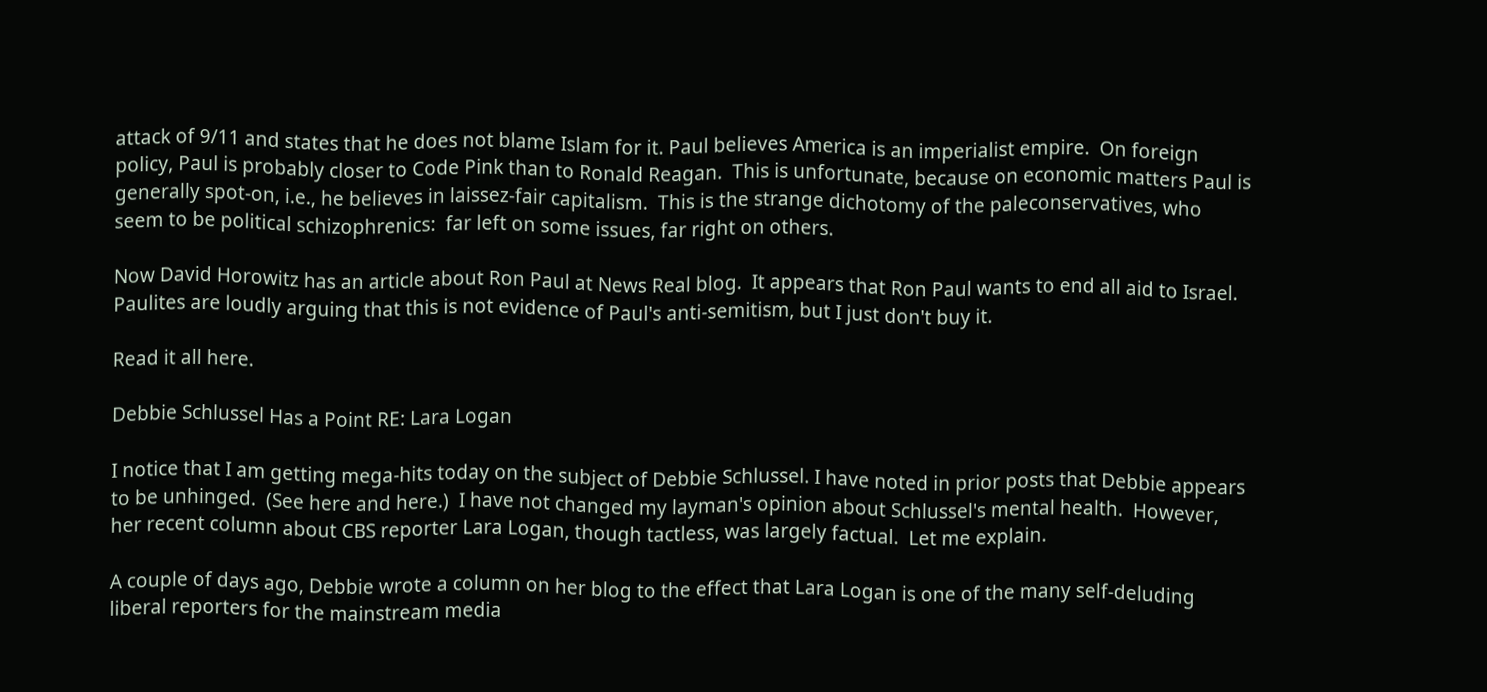attack of 9/11 and states that he does not blame Islam for it. Paul believes America is an imperialist empire.  On foreign policy, Paul is probably closer to Code Pink than to Ronald Reagan.  This is unfortunate, because on economic matters Paul is generally spot-on, i.e., he believes in laissez-fair capitalism.  This is the strange dichotomy of the paleconservatives, who seem to be political schizophrenics:  far left on some issues, far right on others.

Now David Horowitz has an article about Ron Paul at News Real blog.  It appears that Ron Paul wants to end all aid to Israel.  Paulites are loudly arguing that this is not evidence of Paul's anti-semitism, but I just don't buy it.

Read it all here.

Debbie Schlussel Has a Point RE: Lara Logan

I notice that I am getting mega-hits today on the subject of Debbie Schlussel. I have noted in prior posts that Debbie appears to be unhinged.  (See here and here.)  I have not changed my layman's opinion about Schlussel's mental health.  However, her recent column about CBS reporter Lara Logan, though tactless, was largely factual.  Let me explain.

A couple of days ago, Debbie wrote a column on her blog to the effect that Lara Logan is one of the many self-deluding liberal reporters for the mainstream media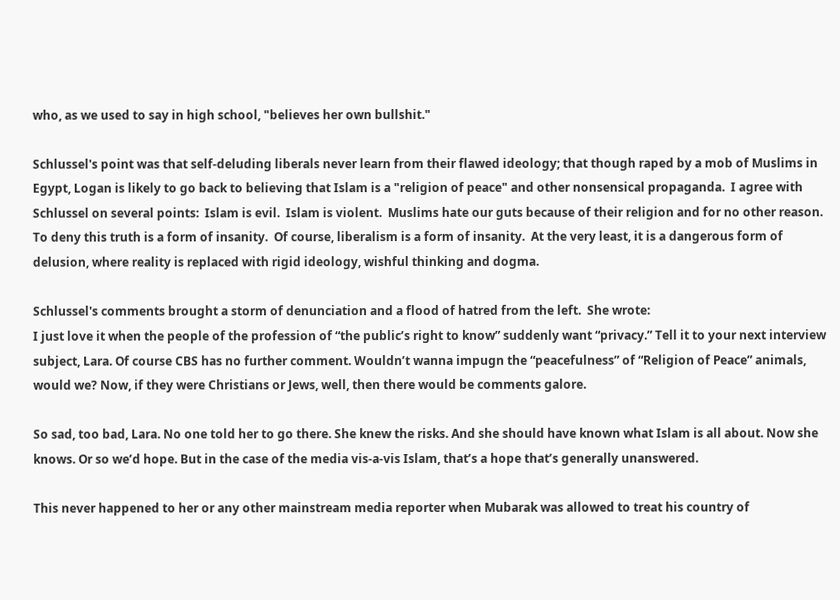who, as we used to say in high school, "believes her own bullshit."

Schlussel's point was that self-deluding liberals never learn from their flawed ideology; that though raped by a mob of Muslims in Egypt, Logan is likely to go back to believing that Islam is a "religion of peace" and other nonsensical propaganda.  I agree with Schlussel on several points:  Islam is evil.  Islam is violent.  Muslims hate our guts because of their religion and for no other reason.  To deny this truth is a form of insanity.  Of course, liberalism is a form of insanity.  At the very least, it is a dangerous form of delusion, where reality is replaced with rigid ideology, wishful thinking and dogma.

Schlussel's comments brought a storm of denunciation and a flood of hatred from the left.  She wrote:
I just love it when the people of the profession of “the public’s right to know” suddenly want “privacy.” Tell it to your next interview subject, Lara. Of course CBS has no further comment. Wouldn’t wanna impugn the “peacefulness” of “Religion of Peace” animals, would we? Now, if they were Christians or Jews, well, then there would be comments galore.

So sad, too bad, Lara. No one told her to go there. She knew the risks. And she should have known what Islam is all about. Now she knows. Or so we’d hope. But in the case of the media vis-a-vis Islam, that’s a hope that’s generally unanswered.

This never happened to her or any other mainstream media reporter when Mubarak was allowed to treat his country of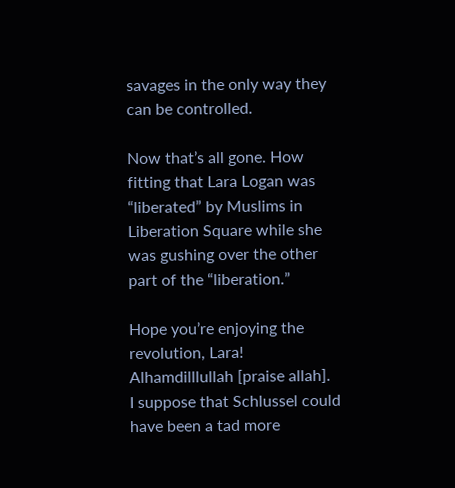savages in the only way they can be controlled.

Now that’s all gone. How fitting that Lara Logan was “liberated” by Muslims in Liberation Square while she was gushing over the other part of the “liberation.”

Hope you’re enjoying the revolution, Lara! Alhamdilllullah [praise allah].
I suppose that Schlussel could have been a tad more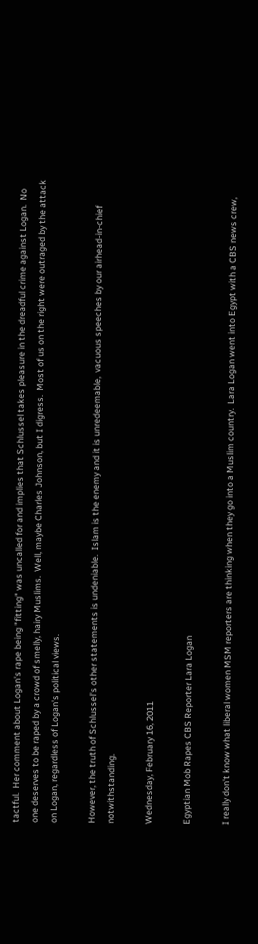tactful.  Her comment about Logan's rape being "fitting" was uncalled for and implies that Schlussel takes pleasure in the dreadful crime against Logan.  No one deserves to be raped by a crowd of smelly, hairy Muslims.  Well, maybe Charles Johnson, but I digress.  Most of us on the right were outraged by the attack on Logan, regardless of Logan's political views.

However, the truth of Schlussel's other statements is undeniable.  Islam is the enemy and it is unredeemable,  vacuous speeches by our airhead-in-chief notwithstanding.

Wednesday, February 16, 2011

Egyptian Mob Rapes CBS Reporter Lara Logan

I really don't know what liberal women MSM reporters are thinking when they go into a Muslim country.  Lara Logan went into Egypt with a CBS news crew,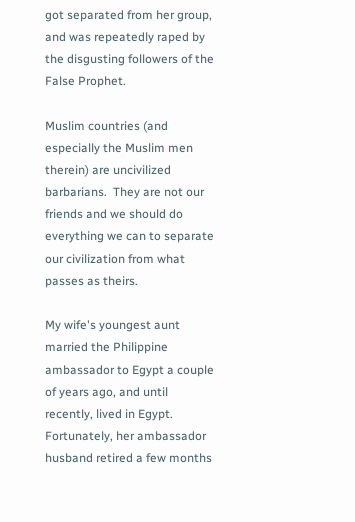got separated from her group, and was repeatedly raped by the disgusting followers of the False Prophet.

Muslim countries (and especially the Muslim men therein) are uncivilized barbarians.  They are not our friends and we should do everything we can to separate our civilization from what passes as theirs.

My wife's youngest aunt married the Philippine ambassador to Egypt a couple of years ago, and until recently, lived in Egypt.  Fortunately, her ambassador husband retired a few months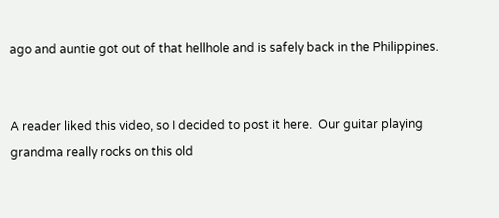ago and auntie got out of that hellhole and is safely back in the Philippines.


A reader liked this video, so I decided to post it here.  Our guitar playing grandma really rocks on this old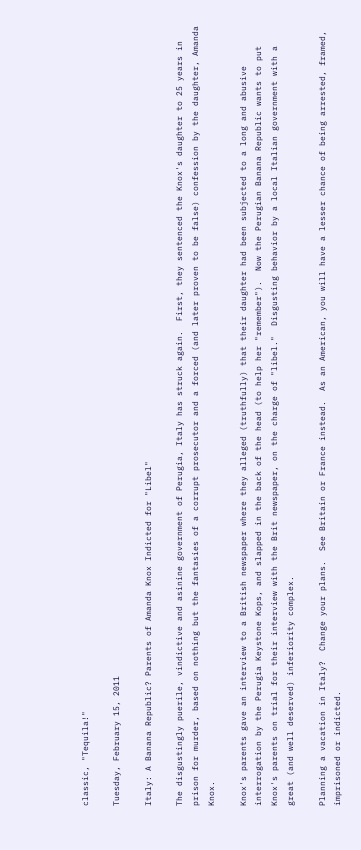classic, "Tequila!"

Tuesday, February 15, 2011

Italy: A Banana Republic? Parents of Amanda Knox Indicted for "Libel"

The disgustingly puerile, vindictive and asinine government of Perugia, Italy has struck again.  First, they sentenced the Knox's daughter to 25 years in prison for murder, based on nothing but the fantasies of a corrupt prosecutor and a forced (and later proven to be false) confession by the daughter, Amanda Knox.

Knox's parents gave an interview to a British newspaper where they alleged (truthfully) that their daughter had been subjected to a long and abusive interrogation by the Perugia Keystone Kops, and slapped in the back of the head (to help her "remember").  Now the Perugian Banana Republic wants to put Knox's parents on trial for their interview with the Brit newspaper, on the charge of "libel."  Disgusting behavior by a local Italian government with a great (and well deserved) inferiority complex.

Planning a vacation in Italy?  Change your plans.  See Britain or France instead.  As an American, you will have a lesser chance of being arrested, framed, imprisoned or indicted.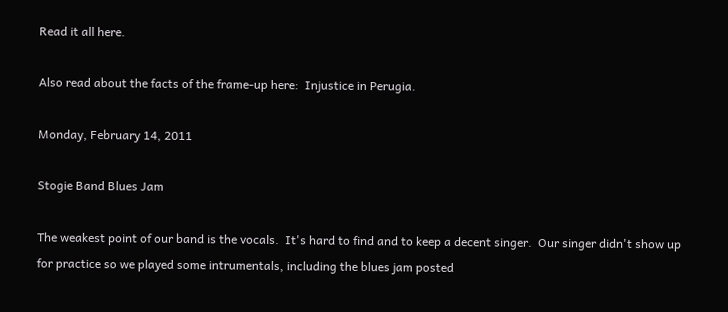Read it all here.

Also read about the facts of the frame-up here:  Injustice in Perugia.

Monday, February 14, 2011

Stogie Band Blues Jam

The weakest point of our band is the vocals.  It's hard to find and to keep a decent singer.  Our singer didn't show up for practice so we played some intrumentals, including the blues jam posted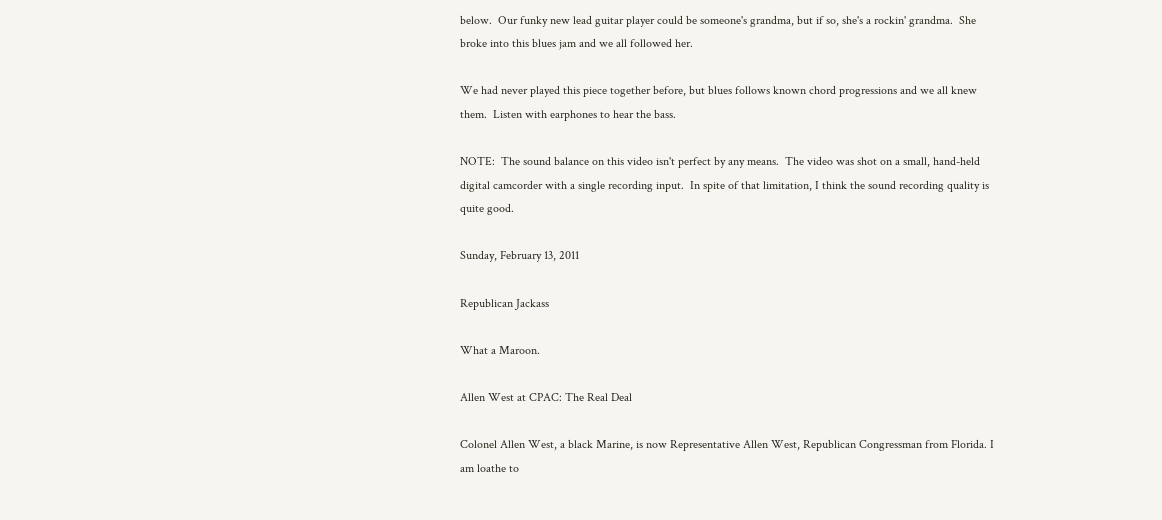below.  Our funky new lead guitar player could be someone's grandma, but if so, she's a rockin' grandma.  She broke into this blues jam and we all followed her.

We had never played this piece together before, but blues follows known chord progressions and we all knew them.  Listen with earphones to hear the bass.

NOTE:  The sound balance on this video isn't perfect by any means.  The video was shot on a small, hand-held digital camcorder with a single recording input.  In spite of that limitation, I think the sound recording quality is quite good.

Sunday, February 13, 2011

Republican Jackass

What a Maroon.

Allen West at CPAC: The Real Deal

Colonel Allen West, a black Marine, is now Representative Allen West, Republican Congressman from Florida. I am loathe to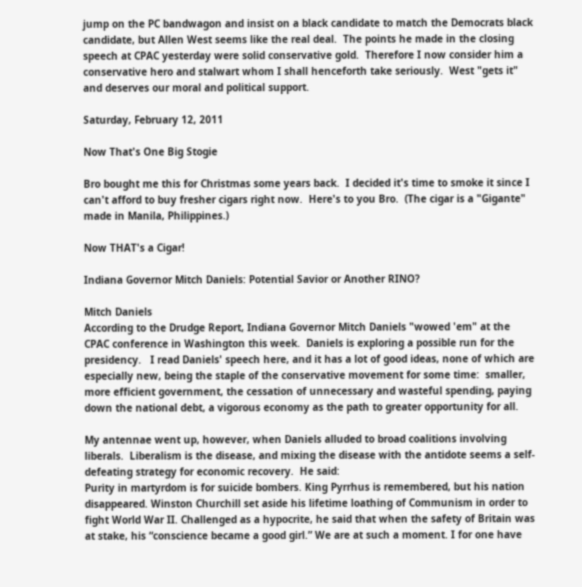jump on the PC bandwagon and insist on a black candidate to match the Democrats black candidate, but Allen West seems like the real deal.  The points he made in the closing speech at CPAC yesterday were solid conservative gold.  Therefore I now consider him a conservative hero and stalwart whom I shall henceforth take seriously.  West "gets it" and deserves our moral and political support.

Saturday, February 12, 2011

Now That's One Big Stogie

Bro bought me this for Christmas some years back.  I decided it's time to smoke it since I can't afford to buy fresher cigars right now.  Here's to you Bro.  (The cigar is a "Gigante" made in Manila, Philippines.)

Now THAT's a Cigar!

Indiana Governor Mitch Daniels: Potential Savior or Another RINO?

Mitch Daniels
According to the Drudge Report, Indiana Governor Mitch Daniels "wowed 'em" at the CPAC conference in Washington this week.  Daniels is exploring a possible run for the presidency.   I read Daniels' speech here, and it has a lot of good ideas, none of which are especially new, being the staple of the conservative movement for some time:  smaller, more efficient government, the cessation of unnecessary and wasteful spending, paying down the national debt, a vigorous economy as the path to greater opportunity for all.

My antennae went up, however, when Daniels alluded to broad coalitions involving liberals.  Liberalism is the disease, and mixing the disease with the antidote seems a self-defeating strategy for economic recovery.  He said:
Purity in martyrdom is for suicide bombers. King Pyrrhus is remembered, but his nation disappeared. Winston Churchill set aside his lifetime loathing of Communism in order to fight World War II. Challenged as a hypocrite, he said that when the safety of Britain was at stake, his “conscience became a good girl.” We are at such a moment. I for one have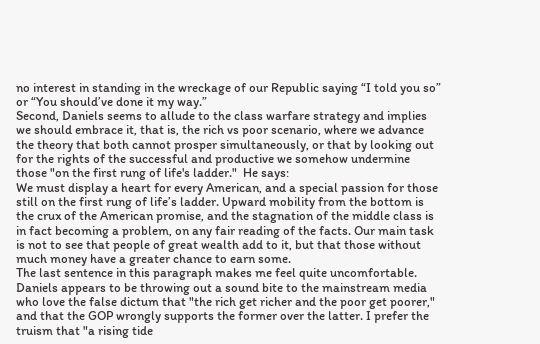no interest in standing in the wreckage of our Republic saying “I told you so” or “You should’ve done it my way.”
Second, Daniels seems to allude to the class warfare strategy and implies we should embrace it, that is, the rich vs poor scenario, where we advance the theory that both cannot prosper simultaneously, or that by looking out for the rights of the successful and productive we somehow undermine those "on the first rung of life's ladder."  He says:
We must display a heart for every American, and a special passion for those still on the first rung of life’s ladder. Upward mobility from the bottom is the crux of the American promise, and the stagnation of the middle class is in fact becoming a problem, on any fair reading of the facts. Our main task is not to see that people of great wealth add to it, but that those without much money have a greater chance to earn some.
The last sentence in this paragraph makes me feel quite uncomfortable.  Daniels appears to be throwing out a sound bite to the mainstream media who love the false dictum that "the rich get richer and the poor get poorer," and that the GOP wrongly supports the former over the latter. I prefer the truism that "a rising tide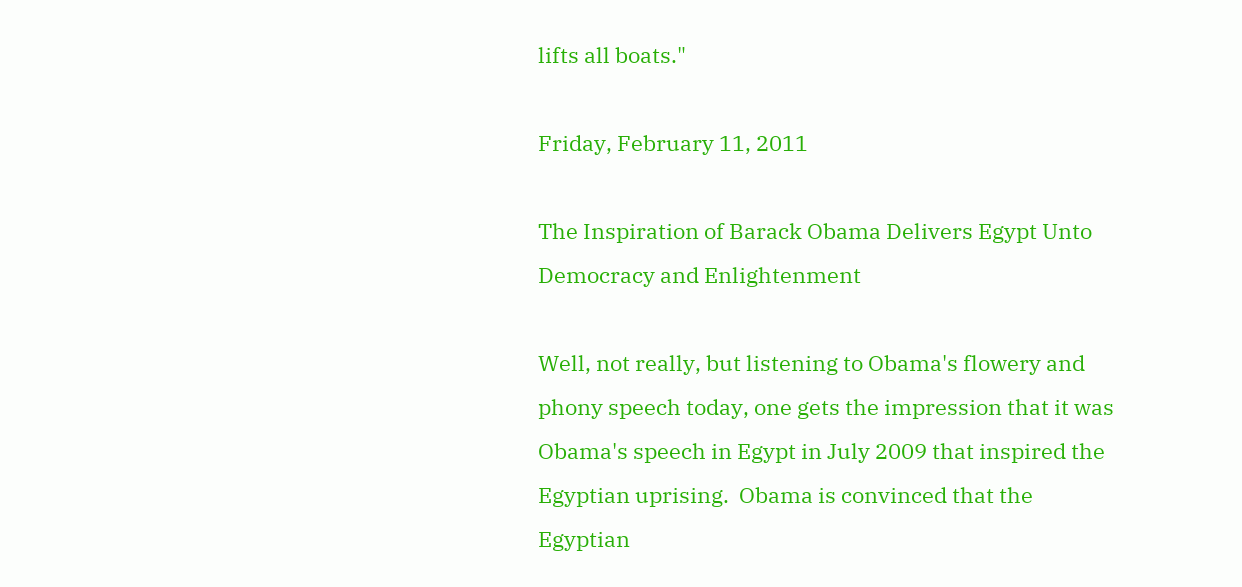lifts all boats."

Friday, February 11, 2011

The Inspiration of Barack Obama Delivers Egypt Unto Democracy and Enlightenment

Well, not really, but listening to Obama's flowery and phony speech today, one gets the impression that it was Obama's speech in Egypt in July 2009 that inspired the Egyptian uprising.  Obama is convinced that the Egyptian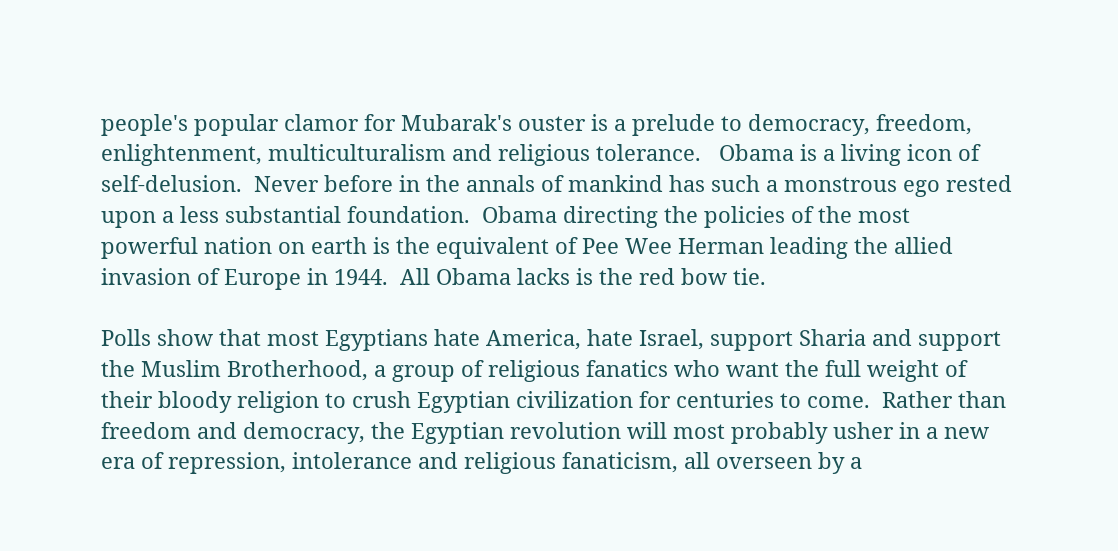people's popular clamor for Mubarak's ouster is a prelude to democracy, freedom, enlightenment, multiculturalism and religious tolerance.   Obama is a living icon of self-delusion.  Never before in the annals of mankind has such a monstrous ego rested upon a less substantial foundation.  Obama directing the policies of the most powerful nation on earth is the equivalent of Pee Wee Herman leading the allied invasion of Europe in 1944.  All Obama lacks is the red bow tie.

Polls show that most Egyptians hate America, hate Israel, support Sharia and support the Muslim Brotherhood, a group of religious fanatics who want the full weight of their bloody religion to crush Egyptian civilization for centuries to come.  Rather than freedom and democracy, the Egyptian revolution will most probably usher in a new era of repression, intolerance and religious fanaticism, all overseen by a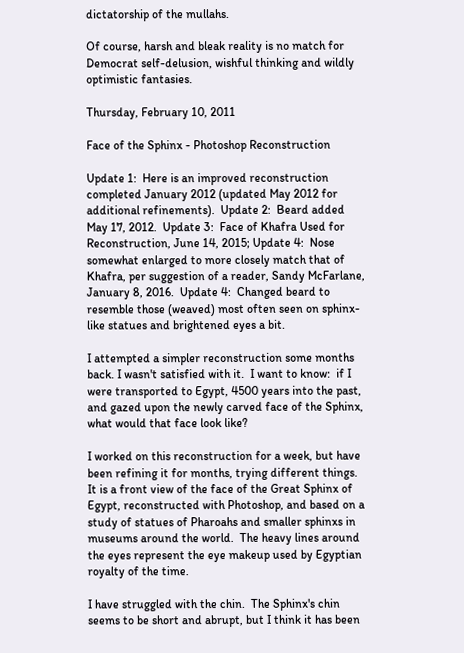dictatorship of the mullahs.

Of course, harsh and bleak reality is no match for Democrat self-delusion, wishful thinking and wildly optimistic fantasies.

Thursday, February 10, 2011

Face of the Sphinx - Photoshop Reconstruction

Update 1:  Here is an improved reconstruction completed January 2012 (updated May 2012 for additional refinements).  Update 2:  Beard added May 17, 2012.  Update 3:  Face of Khafra Used for Reconstruction, June 14, 2015; Update 4:  Nose somewhat enlarged to more closely match that of Khafra, per suggestion of a reader, Sandy McFarlane, January 8, 2016.  Update 4:  Changed beard to resemble those (weaved) most often seen on sphinx-like statues and brightened eyes a bit.

I attempted a simpler reconstruction some months back. I wasn't satisfied with it.  I want to know:  if I were transported to Egypt, 4500 years into the past, and gazed upon the newly carved face of the Sphinx, what would that face look like?

I worked on this reconstruction for a week, but have been refining it for months, trying different things.  It is a front view of the face of the Great Sphinx of Egypt, reconstructed with Photoshop, and based on a study of statues of Pharoahs and smaller sphinxs in museums around the world.  The heavy lines around the eyes represent the eye makeup used by Egyptian royalty of the time.

I have struggled with the chin.  The Sphinx's chin seems to be short and abrupt, but I think it has been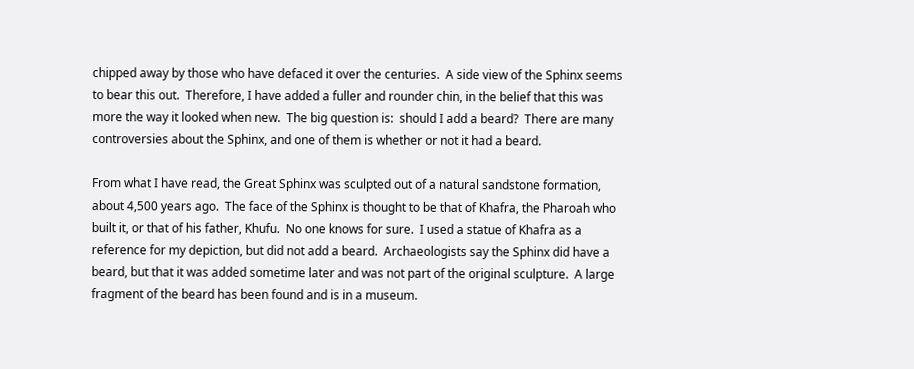chipped away by those who have defaced it over the centuries.  A side view of the Sphinx seems to bear this out.  Therefore, I have added a fuller and rounder chin, in the belief that this was more the way it looked when new.  The big question is:  should I add a beard?  There are many controversies about the Sphinx, and one of them is whether or not it had a beard.

From what I have read, the Great Sphinx was sculpted out of a natural sandstone formation, about 4,500 years ago.  The face of the Sphinx is thought to be that of Khafra, the Pharoah who built it, or that of his father, Khufu.  No one knows for sure.  I used a statue of Khafra as a reference for my depiction, but did not add a beard.  Archaeologists say the Sphinx did have a beard, but that it was added sometime later and was not part of the original sculpture.  A large fragment of the beard has been found and is in a museum.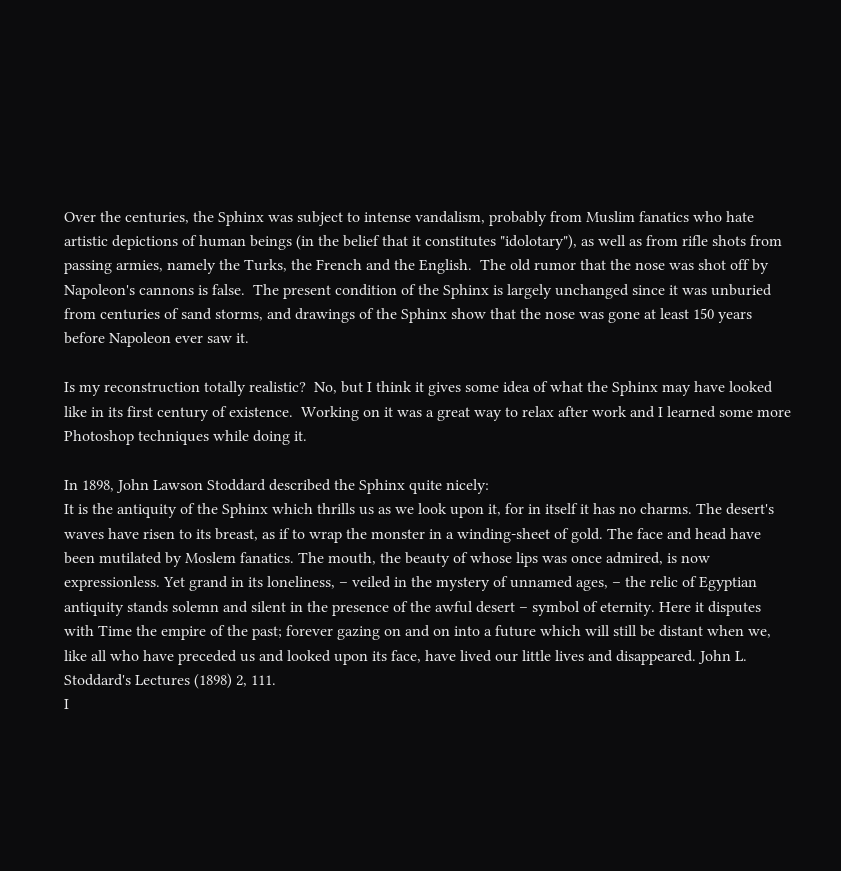Over the centuries, the Sphinx was subject to intense vandalism, probably from Muslim fanatics who hate artistic depictions of human beings (in the belief that it constitutes "idolotary"), as well as from rifle shots from passing armies, namely the Turks, the French and the English.  The old rumor that the nose was shot off by Napoleon's cannons is false.  The present condition of the Sphinx is largely unchanged since it was unburied from centuries of sand storms, and drawings of the Sphinx show that the nose was gone at least 150 years before Napoleon ever saw it.

Is my reconstruction totally realistic?  No, but I think it gives some idea of what the Sphinx may have looked like in its first century of existence.  Working on it was a great way to relax after work and I learned some more Photoshop techniques while doing it.

In 1898, John Lawson Stoddard described the Sphinx quite nicely:
It is the antiquity of the Sphinx which thrills us as we look upon it, for in itself it has no charms. The desert's waves have risen to its breast, as if to wrap the monster in a winding-sheet of gold. The face and head have been mutilated by Moslem fanatics. The mouth, the beauty of whose lips was once admired, is now expressionless. Yet grand in its loneliness, – veiled in the mystery of unnamed ages, – the relic of Egyptian antiquity stands solemn and silent in the presence of the awful desert – symbol of eternity. Here it disputes with Time the empire of the past; forever gazing on and on into a future which will still be distant when we, like all who have preceded us and looked upon its face, have lived our little lives and disappeared. John L. Stoddard's Lectures (1898) 2, 111.
I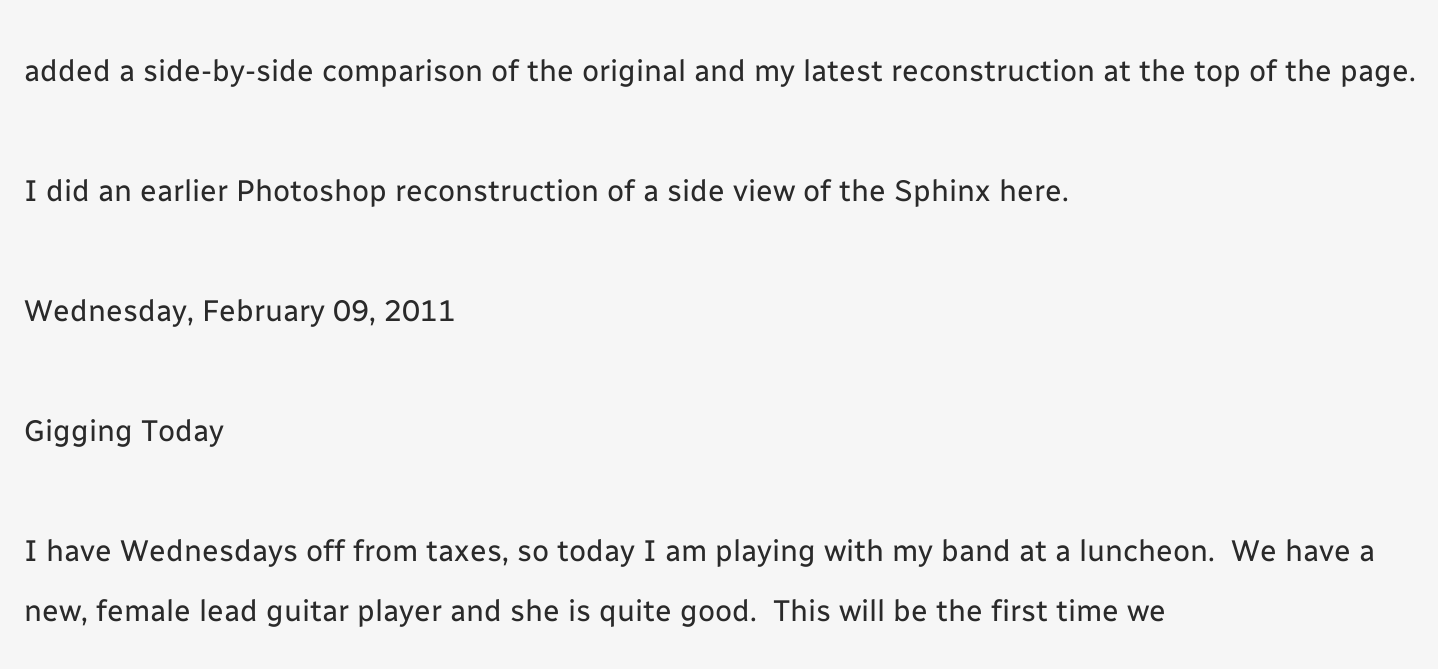added a side-by-side comparison of the original and my latest reconstruction at the top of the page.

I did an earlier Photoshop reconstruction of a side view of the Sphinx here.

Wednesday, February 09, 2011

Gigging Today

I have Wednesdays off from taxes, so today I am playing with my band at a luncheon.  We have a new, female lead guitar player and she is quite good.  This will be the first time we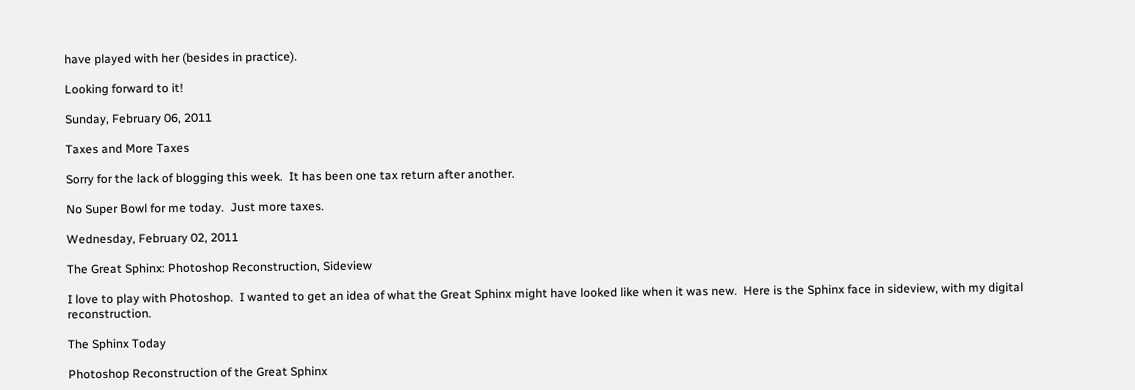have played with her (besides in practice).

Looking forward to it!

Sunday, February 06, 2011

Taxes and More Taxes

Sorry for the lack of blogging this week.  It has been one tax return after another.

No Super Bowl for me today.  Just more taxes.

Wednesday, February 02, 2011

The Great Sphinx: Photoshop Reconstruction, Sideview

I love to play with Photoshop.  I wanted to get an idea of what the Great Sphinx might have looked like when it was new.  Here is the Sphinx face in sideview, with my digital reconstruction.

The Sphinx Today

Photoshop Reconstruction of the Great Sphinx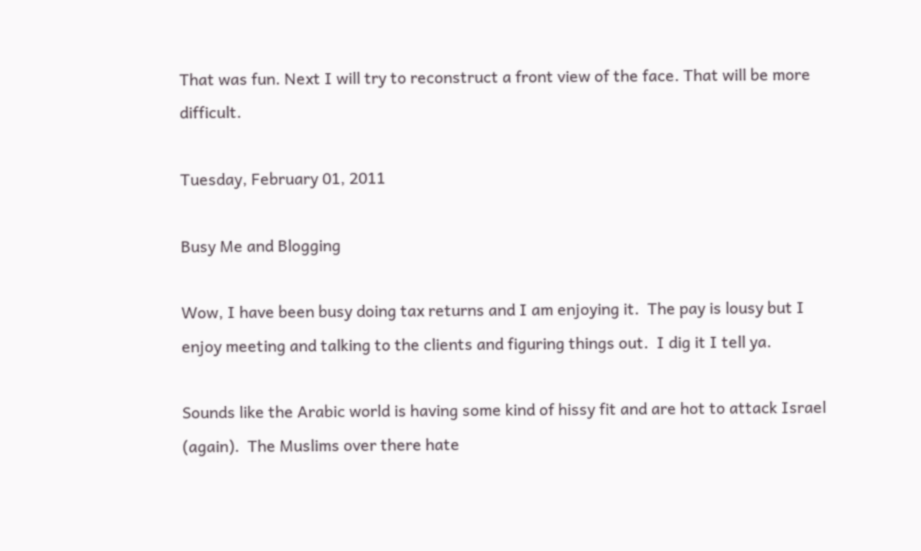That was fun. Next I will try to reconstruct a front view of the face. That will be more difficult.

Tuesday, February 01, 2011

Busy Me and Blogging

Wow, I have been busy doing tax returns and I am enjoying it.  The pay is lousy but I enjoy meeting and talking to the clients and figuring things out.  I dig it I tell ya.

Sounds like the Arabic world is having some kind of hissy fit and are hot to attack Israel (again).  The Muslims over there hate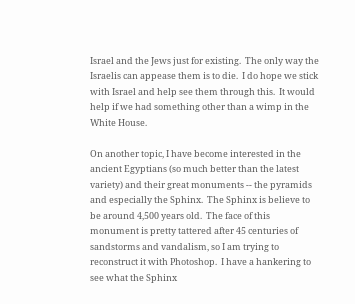Israel and the Jews just for existing.  The only way the Israelis can appease them is to die.  I do hope we stick with Israel and help see them through this.  It would help if we had something other than a wimp in the White House.

On another topic, I have become interested in the ancient Egyptians (so much better than the latest variety) and their great monuments -- the pyramids and especially the Sphinx.  The Sphinx is believe to be around 4,500 years old.  The face of this monument is pretty tattered after 45 centuries of sandstorms and vandalism, so I am trying to reconstruct it with Photoshop.  I have a hankering to see what the Sphinx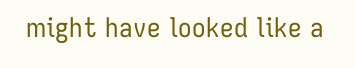might have looked like a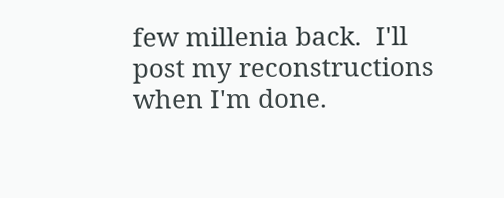few millenia back.  I'll post my reconstructions when I'm done.